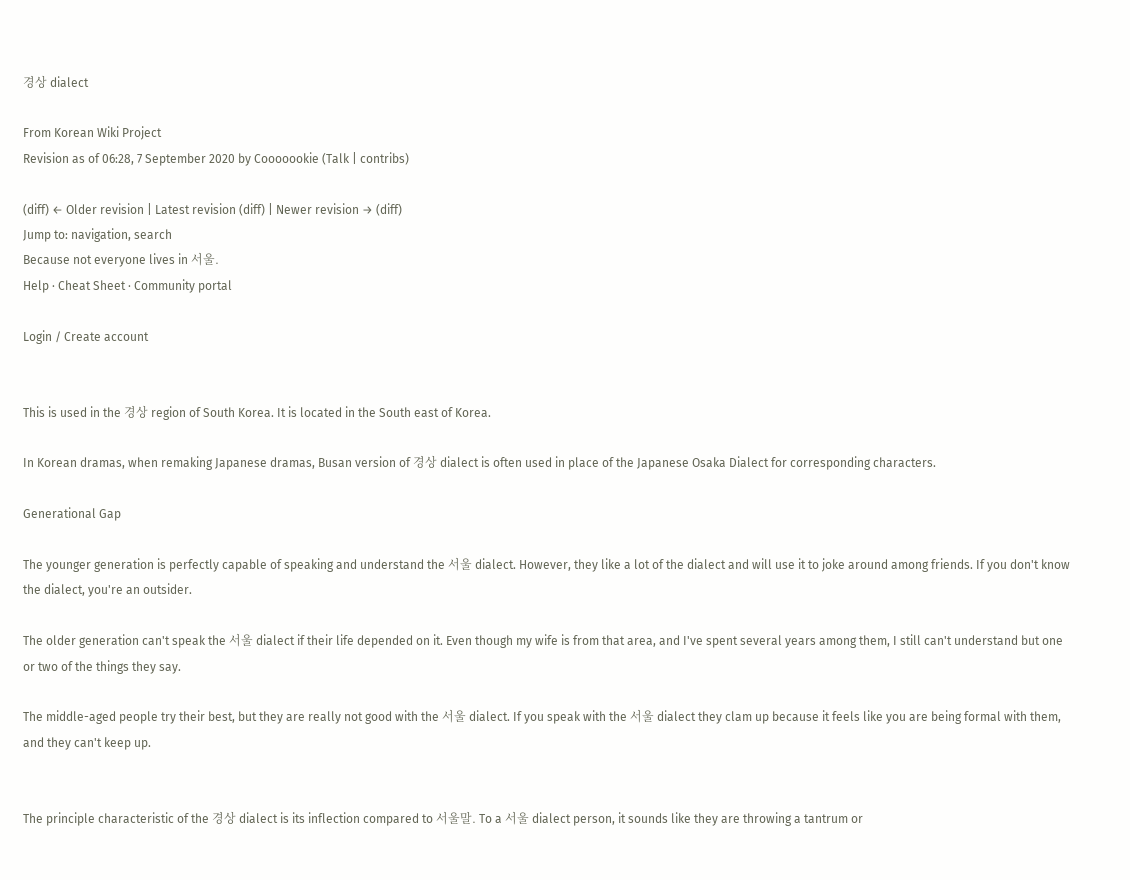경상 dialect

From Korean Wiki Project
Revision as of 06:28, 7 September 2020 by Cooooookie (Talk | contribs)

(diff) ← Older revision | Latest revision (diff) | Newer revision → (diff)
Jump to: navigation, search
Because not everyone lives in 서울.
Help · Cheat Sheet · Community portal

Login / Create account


This is used in the 경상 region of South Korea. It is located in the South east of Korea.

In Korean dramas, when remaking Japanese dramas, Busan version of 경상 dialect is often used in place of the Japanese Osaka Dialect for corresponding characters.

Generational Gap

The younger generation is perfectly capable of speaking and understand the 서울 dialect. However, they like a lot of the dialect and will use it to joke around among friends. If you don't know the dialect, you're an outsider.

The older generation can't speak the 서울 dialect if their life depended on it. Even though my wife is from that area, and I've spent several years among them, I still can't understand but one or two of the things they say.

The middle-aged people try their best, but they are really not good with the 서울 dialect. If you speak with the 서울 dialect they clam up because it feels like you are being formal with them, and they can't keep up.


The principle characteristic of the 경상 dialect is its inflection compared to 서울말. To a 서울 dialect person, it sounds like they are throwing a tantrum or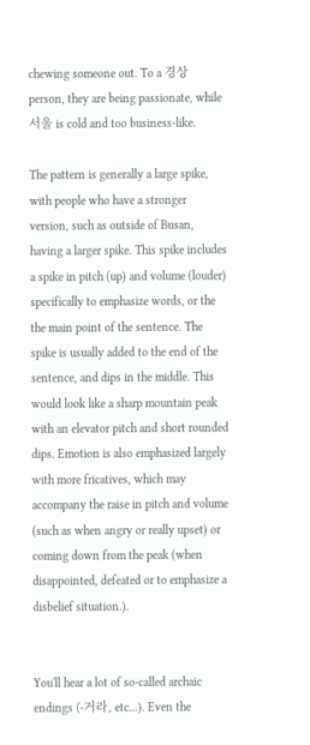chewing someone out. To a 경상 person, they are being passionate, while 서울 is cold and too business-like.

The pattern is generally a large spike, with people who have a stronger version, such as outside of Busan, having a larger spike. This spike includes a spike in pitch (up) and volume (louder) specifically to emphasize words, or the the main point of the sentence. The spike is usually added to the end of the sentence, and dips in the middle. This would look like a sharp mountain peak with an elevator pitch and short rounded dips. Emotion is also emphasized largely with more fricatives, which may accompany the raise in pitch and volume (such as when angry or really upset) or coming down from the peak (when disappointed, defeated or to emphasize a disbelief situation.).


You'll hear a lot of so-called archaic endings (-거라, etc...). Even the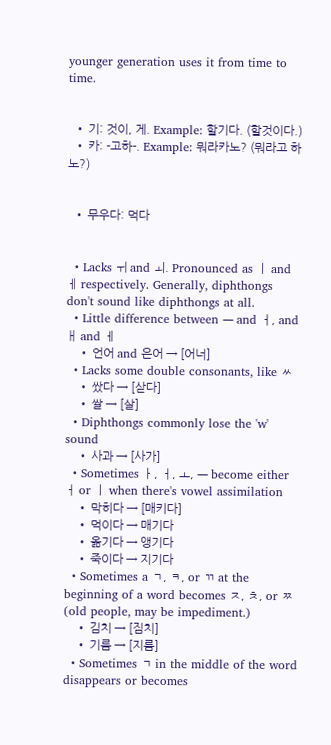younger generation uses it from time to time.


  • 기: 것이, 게. Example: 할기다. (할것이다.)
  • 카: -고하-. Example: 뭐라카노? (뭐라고 하노?)


  • 무우다: 먹다


  • Lacks ㅟ and ㅚ. Pronounced as ㅣ and ㅔ respectively. Generally, diphthongs don't sound like diphthongs at all.
  • Little difference between ㅡ and ㅓ, and ㅐ and ㅔ
    • 언어 and 은어 → [어너]
  • Lacks some double consonants, like ㅆ
    • 쌌다 → [삳다]
    • 쌀 → [살]
  • Diphthongs commonly lose the 'w' sound
    • 사과 → [사가]
  • Sometimes ㅏ, ㅓ, ㅗ, ㅡ become either ㅓ or ㅣ when there's vowel assimilation
    • 막히다 → [매키다]
    • 먹이다 → 매기다
    • 옮기다 → 앵기다
    • 죽이다 → 지기다
  • Sometimes a ㄱ, ㅋ, or ㄲ at the beginning of a word becomes ㅈ, ㅊ, or ㅉ (old people, may be impediment.)
    • 김치 → [짐치]
    • 기름 → [지름]
  • Sometimes ㄱ in the middle of the word disappears or becomes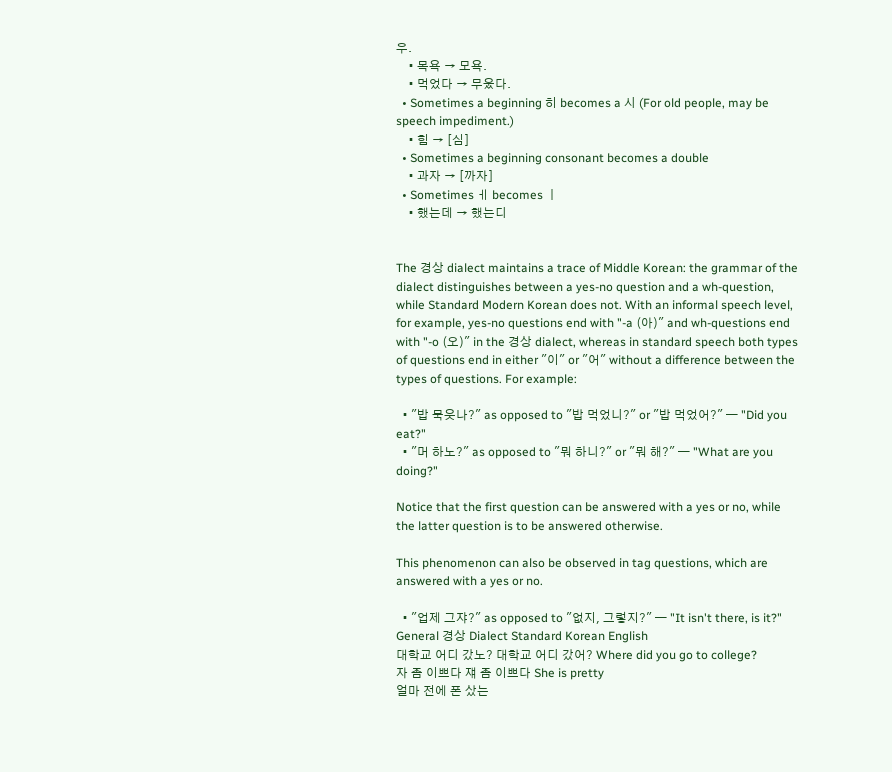우.
    • 목욕 → 모욕.
    • 먹었다 → 무웄다.
  • Sometimes a beginning 히 becomes a 시 (For old people, may be speech impediment.)
    • 힘 → [심]
  • Sometimes a beginning consonant becomes a double
    • 과자 → [까자]
  • Sometimes ㅔ becomes ㅣ
    • 했는데 → 했는디


The 경상 dialect maintains a trace of Middle Korean: the grammar of the dialect distinguishes between a yes-no question and a wh-question, while Standard Modern Korean does not. With an informal speech level, for example, yes-no questions end with "-a (아)" and wh-questions end with "-o (오)" in the 경상 dialect, whereas in standard speech both types of questions end in either "이" or "어" without a difference between the types of questions. For example:

  • "밥 묵읏나?" as opposed to "밥 먹었니?" or "밥 먹었어?" — "Did you eat?"
  • "머 하노?" as opposed to "뭐 하니?" or "뭐 해?" — "What are you doing?"

Notice that the first question can be answered with a yes or no, while the latter question is to be answered otherwise.

This phenomenon can also be observed in tag questions, which are answered with a yes or no.

  • "업제 그쟈?" as opposed to "없지, 그렇지?" — "It isn't there, is it?"
General 경상 Dialect Standard Korean English
대학교 어디 갔노? 대학교 어디 갔어? Where did you go to college?
자 좀 이쁘다 쟤 좀 이쁘다 She is pretty
얼마 전에 폰 샀는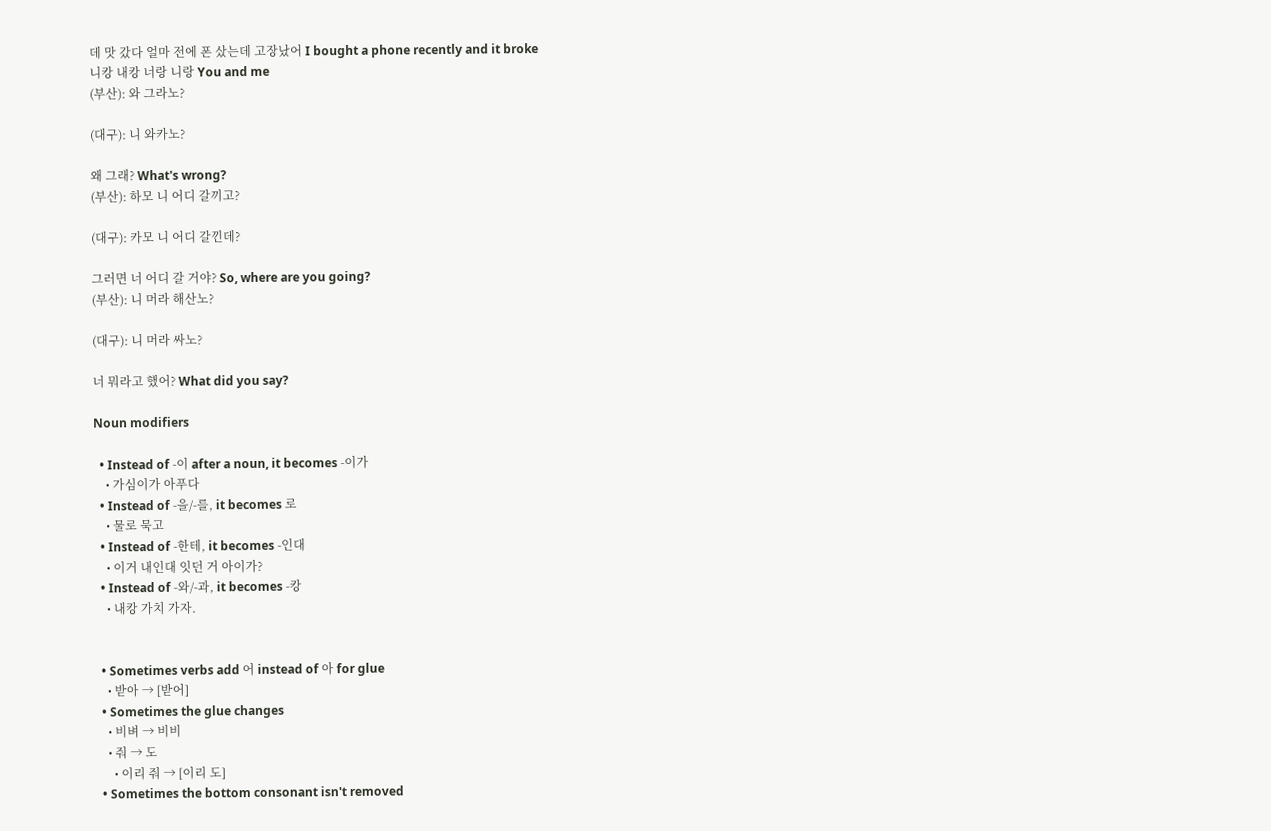데 맛 갔다 얼마 전에 폰 샀는데 고장났어 I bought a phone recently and it broke
니캉 내캉 너랑 니랑 You and me
(부산): 와 그라노?

(대구): 니 와카노?

왜 그래? What's wrong?
(부산): 하모 니 어디 갈끼고?

(대구): 카모 니 어디 갈낀데?

그러면 너 어디 갈 거야? So, where are you going?
(부산): 니 머라 해산노?

(대구): 니 머라 싸노?

너 뭐라고 했어? What did you say?

Noun modifiers

  • Instead of -이 after a noun, it becomes -이가
    • 가심이가 아푸다
  • Instead of -을/-를, it becomes 로
    • 물로 묵고
  • Instead of -한테, it becomes -인대
    • 이거 내인대 잇던 거 아이가?
  • Instead of -와/-과, it becomes -캉
    • 내캉 가치 가자.


  • Sometimes verbs add 어 instead of 아 for glue
    • 받아 → [받어]
  • Sometimes the glue changes
    • 비벼 → 비비
    • 줘 → 도
      • 이리 줘 → [이리 도]
  • Sometimes the bottom consonant isn't removed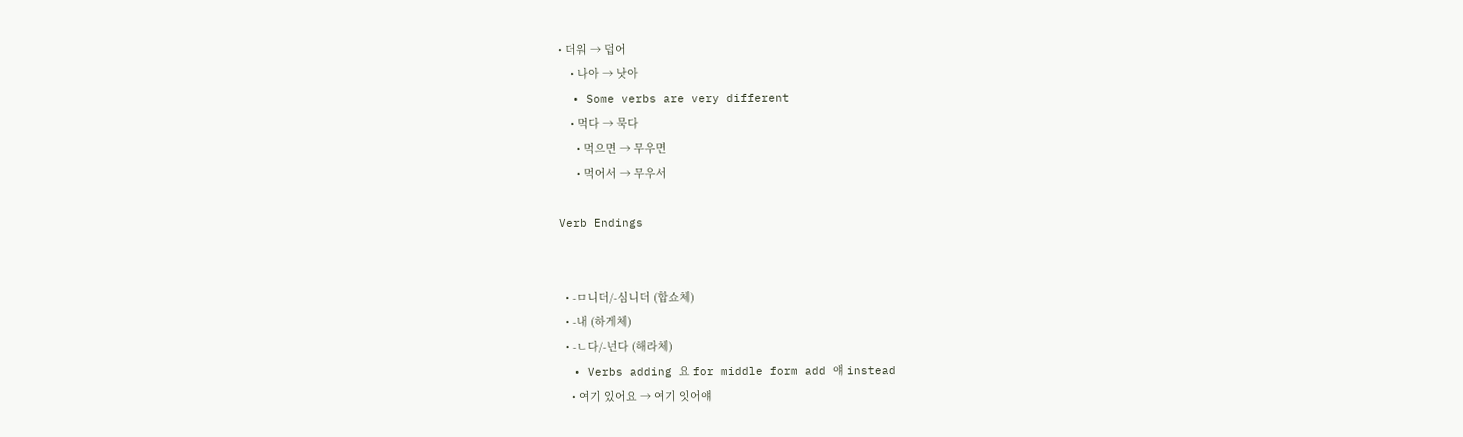• 더워 → 덥어
    • 나아 → 낫아
  • Some verbs are very different
    • 먹다 → 묵다
      • 먹으면 → 무우면
      • 먹어서 → 무우서

Verb Endings


  • -ㅁ니더/-심니더 (합쇼체)
  • -내 (하게체)
  • -ㄴ다/-넌다 (해라체)
  • Verbs adding 요 for middle form add 얘 instead
    • 여기 있어요 → 여기 잇어얘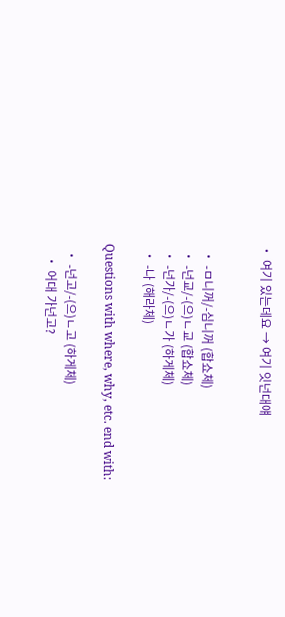• 여기 있는데요 → 여기 잇넌대얘


  • -ㅁ니꺼/-심니꺼 (합쇼체)
  • -넌교/-(으)ㄴ교 (합쇼체)
  • -넌가/-(으)ㄴ가 (하게체)
  • -나 (해라체)

Questions with where, why, etc. end with:

  • -넌고/-(으)ㄴ고 (하게체)
    • 어대 가넌고?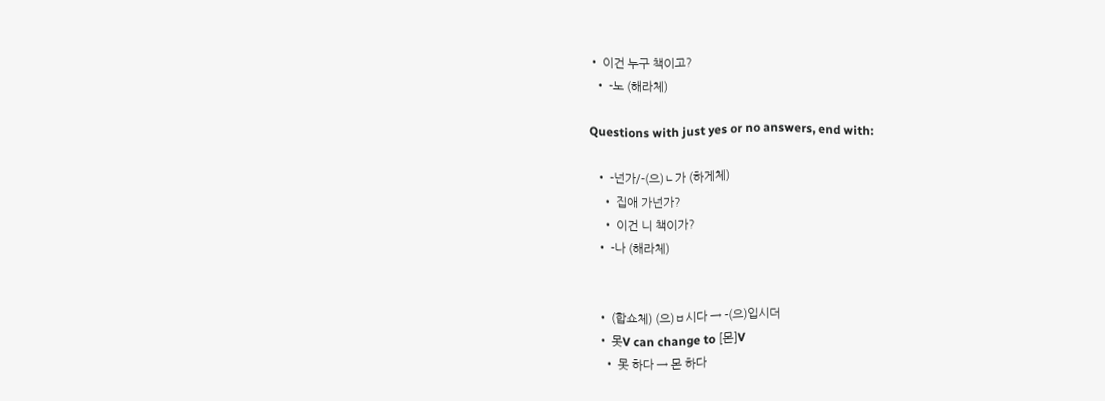• 이건 누구 책이고?
  • -노 (해라체)

Questions with just yes or no answers, end with:

  • -넌가/-(으)ㄴ가 (하게체)
    • 집애 가넌가?
    • 이건 니 책이가?
  • -나 (해라체)


  • (합쇼체) (으)ㅂ시다 → -(으)입시더
  • 못V can change to [몬]V
    • 못 하다 → 몬 하다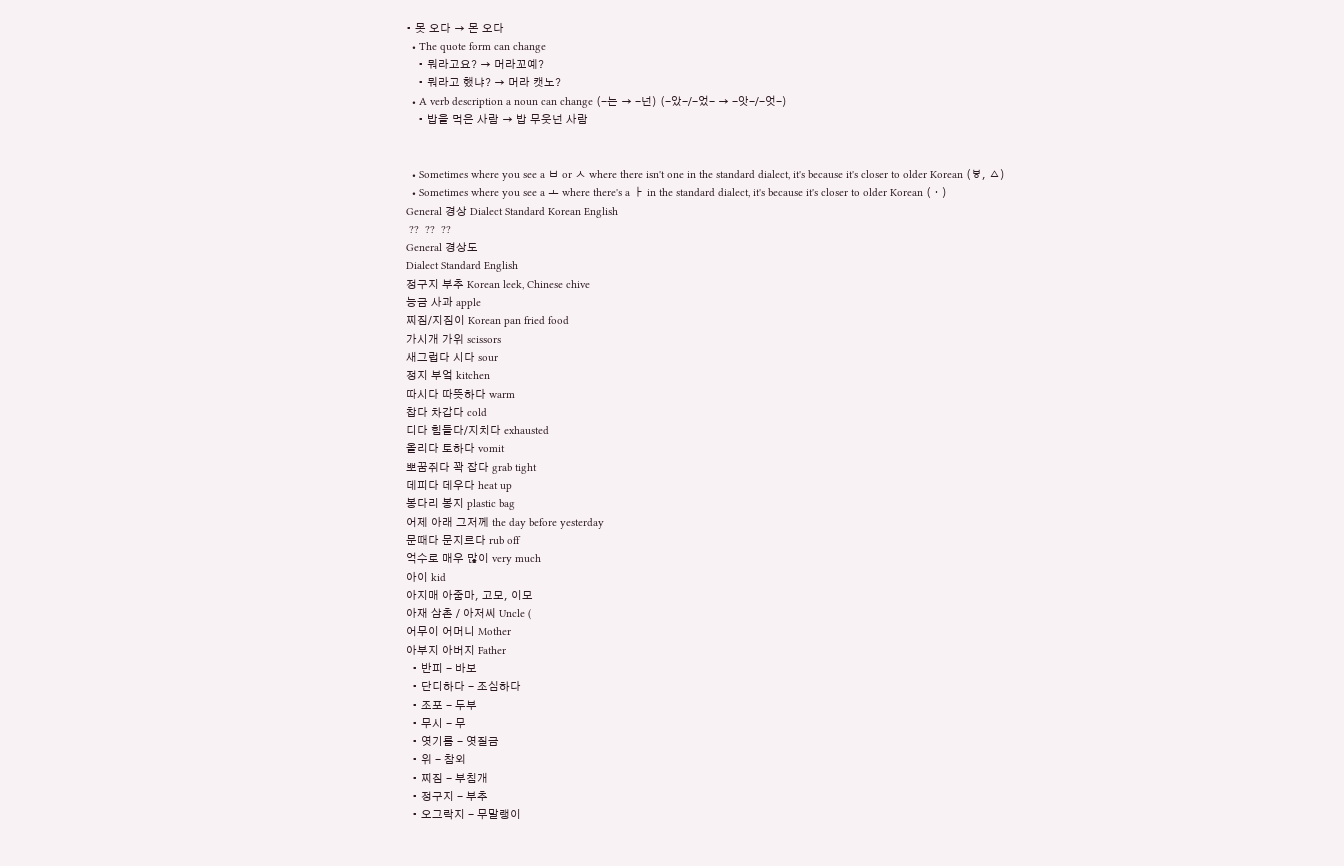• 못 오다 → 몬 오다
  • The quote form can change
    • 뭐라고요? → 머라꼬예?
    • 뭐라고 했냐? → 머라 캣노?
  • A verb description a noun can change (-는 → -넌) (-았-/-었- → -앗-/-엇-)
    • 밥을 먹은 사람 → 밥 무웃넌 사람


  • Sometimes where you see a ㅂ or ㅅ where there isn't one in the standard dialect, it's because it's closer to older Korean (ㅸ, ㅿ)
  • Sometimes where you see a ㅗ where there's a ㅏ in the standard dialect, it's because it's closer to older Korean (ㆍ)
General 경상 Dialect Standard Korean English
 ??  ??  ??
General 경상도
Dialect Standard English
정구지 부추 Korean leek, Chinese chive
능금 사과 apple
찌짐/지짐이 Korean pan fried food
가시개 가위 scissors
새그럽다 시다 sour
정지 부엌 kitchen
따시다 따뜻하다 warm
찹다 차갑다 cold
디다 힘들다/지치다 exhausted
올리다 토하다 vomit
뽀꿈쥐다 꽉 잡다 grab tight
데피다 데우다 heat up
봉다리 봉지 plastic bag
어제 아래 그저께 the day before yesterday
문때다 문지르다 rub off
억수로 매우 많이 very much
아이 kid
아지매 아줌마, 고모, 이모
아재 삼촌 / 아저씨 Uncle (
어무이 어머니 Mother
아부지 아버지 Father
  • 반피 - 바보
  • 단디하다 - 조심하다
  • 조포 - 두부
  • 무시 - 무
  • 엿기름 - 엿질금
  • 위 - 참외
  • 찌짐 - 부침개
  • 정구지 - 부추
  • 오그락지 - 무말랭이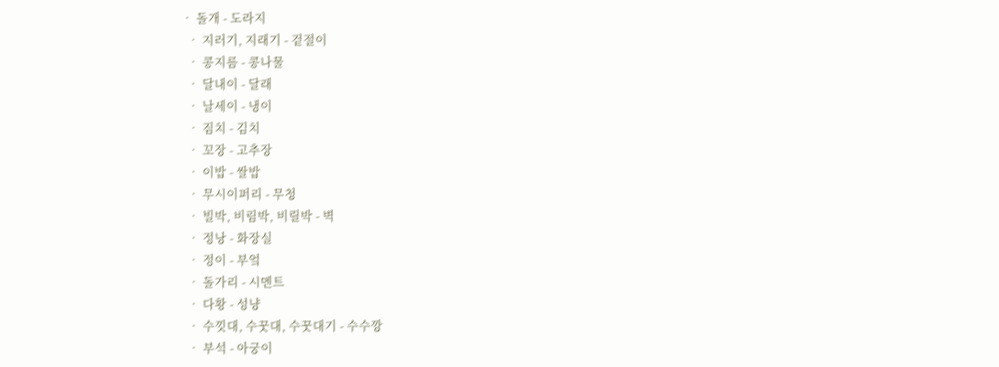• 돌개 - 도라지
  • 지러기, 지래기 - 겉절이
  • 콩지름 - 콩나물
  • 달내이 - 달래
  • 날세이 - 냉이
  • 짐치 - 김치
  • 꼬장 - 고추장
  • 이밥 - 쌀밥
  • 무시이퍼리 - 무청
  • 빌박, 비림박, 비릴박 - 벽
  • 정낭 - 화장실
  • 정이 - 부엌
  • 돌가리 - 시멘트
  • 다황 - 성냥
  • 수낏대, 수꿋대, 수꿋대기 - 수수깡
  • 부석 - 아궁이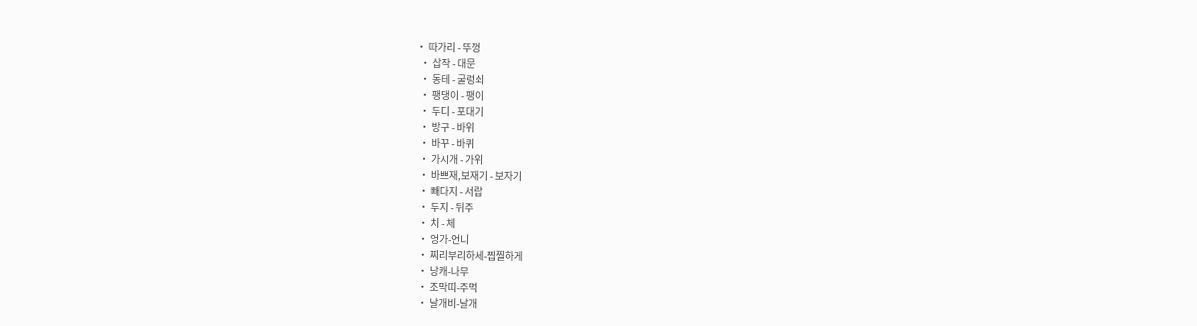• 따가리 - 뚜껑
  • 삽작 - 대문
  • 동테 - 굴렁쇠
  • 팽댕이 - 팽이
  • 두디 - 포대기
  • 방구 - 바위
  • 바꾸 - 바퀴
  • 가시개 - 가위
  • 바쁘재,보재기 - 보자기
  • 빼다지 - 서랍
  • 두지 - 뒤주
  • 치 - 체
  • 엉가-언니
  • 찌리부리하세-찝찔하게
  • 낭캐-나무
  • 조막띠-주먹
  • 날개비-날개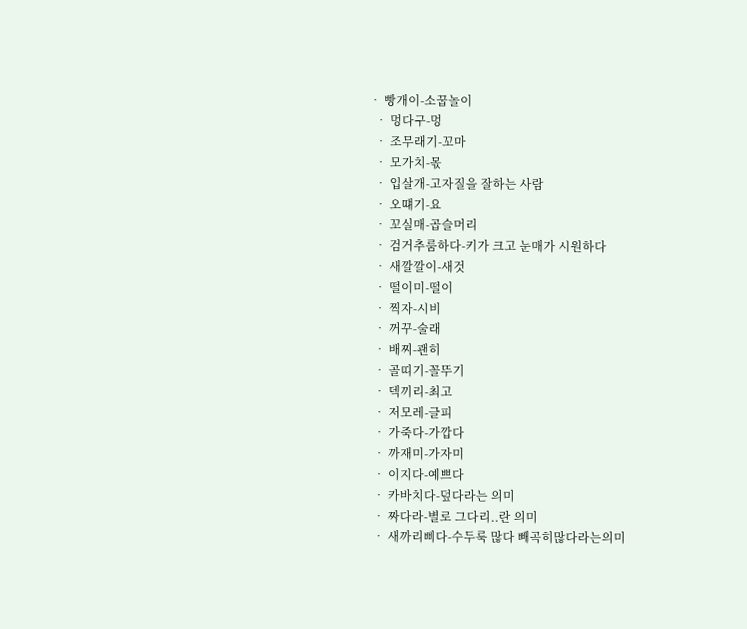• 빵개이-소꿉놀이
  • 멍다구-멍
  • 조무래기-꼬마
  • 모가치-몫
  • 입살개-고자질을 잘하는 사람
  • 오떄기-요
  • 꼬실매-곱슬머리
  • 검거추룸하다-키가 크고 눈매가 시원하다
  • 새깔깔이-새것
  • 떨이미-떨이
  • 찍자-시비
  • 꺼꾸-술래
  • 배찌-괜히
  • 골띠기-꼴뚜기
  • 덱끼리-최고
  • 저모레-글피
  • 가죽다-가깝다
  • 까재미-가자미
  • 이지다-예쁘다
  • 카바치다-덮다라는 의미
  • 짜다라-별로 그다리..란 의미
  • 새까리삐다-수두룩 많다 빼곡히많다라는의미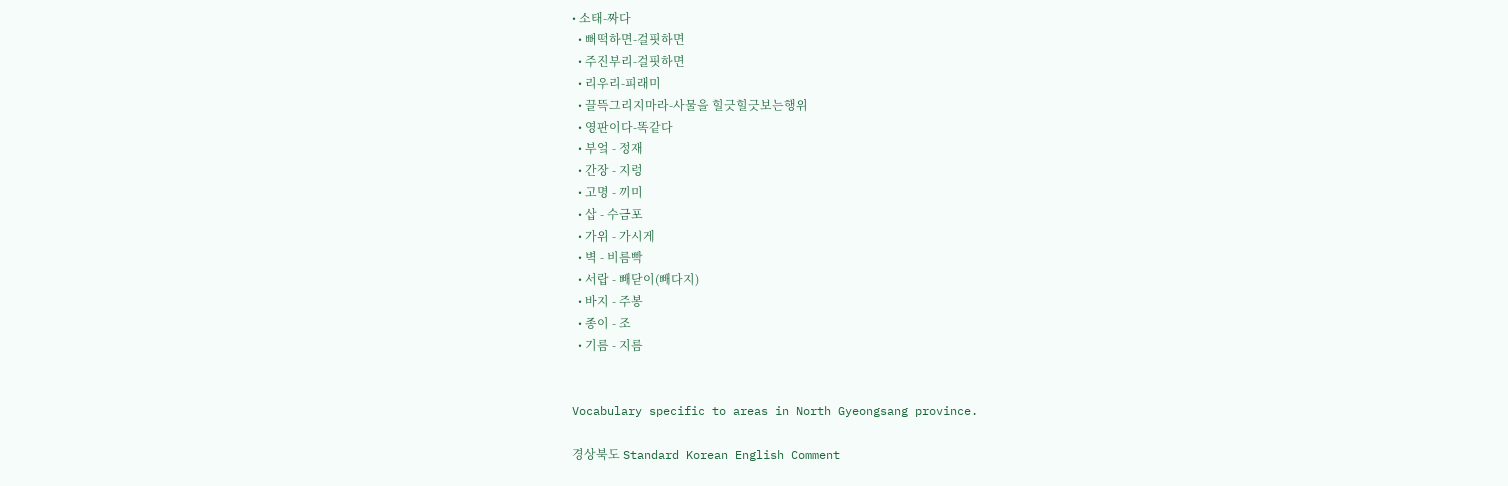• 소태-짜다
  • 뻐떡하면-걸핏하면
  • 주진부리-걸핏하면
  • 리우리-피래미
  • 끌뜩그리지마라-사물을 힐긋힐긋보는행위
  • 영판이다-똑같다
  • 부엌 - 정재
  • 간장 - 지렁
  • 고명 - 끼미
  • 삽 - 수금포
  • 가위 - 가시게
  • 벽 - 비름빡
  • 서랍 - 빼닫이(빼다지)
  • 바지 - 주봉
  • 종이 - 조
  • 기름 - 지름


Vocabulary specific to areas in North Gyeongsang province.

경상북도 Standard Korean English Comment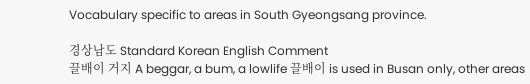Vocabulary specific to areas in South Gyeongsang province.

경상남도 Standard Korean English Comment
끌배이 거지 A beggar, a bum, a lowlife 끌배이 is used in Busan only, other areas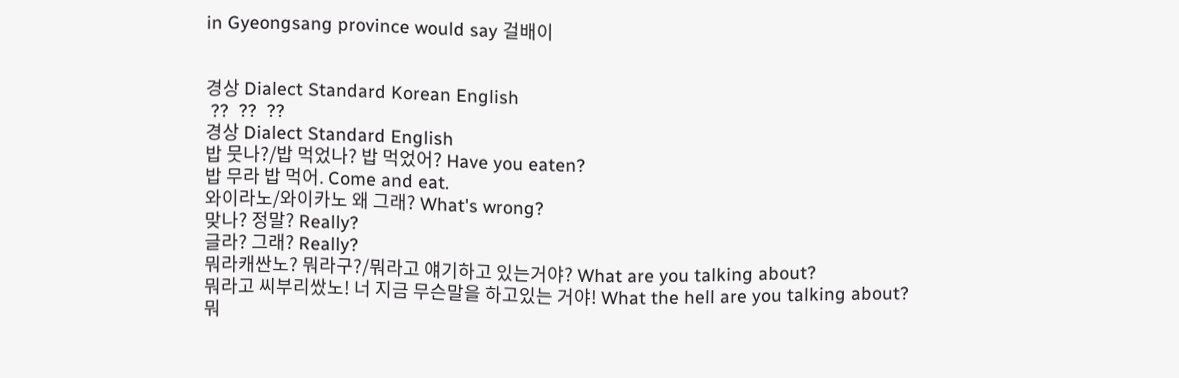in Gyeongsang province would say 걸배이


경상 Dialect Standard Korean English
 ??  ??  ??
경상 Dialect Standard English
밥 뭇나?/밥 먹었나? 밥 먹었어? Have you eaten?
밥 무라 밥 먹어. Come and eat.
와이라노/와이카노 왜 그래? What's wrong?
맞나? 정말? Really?
글라? 그래? Really?
뭐라캐싼노? 뭐라구?/뭐라고 얘기하고 있는거야? What are you talking about?
뭐라고 씨부리쌌노! 너 지금 무슨말을 하고있는 거야! What the hell are you talking about?
뭐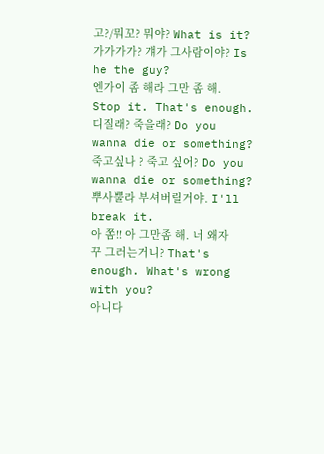고?/뭐꼬? 뭐야? What is it?
가가가가? 걔가 그사람이야? Is he the guy?
엔가이 좀 해라 그만 좀 해. Stop it. That's enough.
디질래? 죽을래? Do you wanna die or something?
죽고싶나 ? 죽고 싶어? Do you wanna die or something?
뿌사뿔라 부셔버릴거야. I'll break it.
아 쫌!! 아 그만좀 해. 너 왜자꾸 그러는거니? That's enough. What's wrong with you?
아니다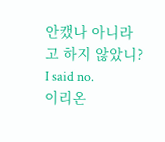안캤나 아니라고 하지 않았니? I said no.
이리온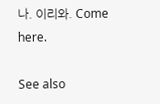나. 이리와. Come here.

See also